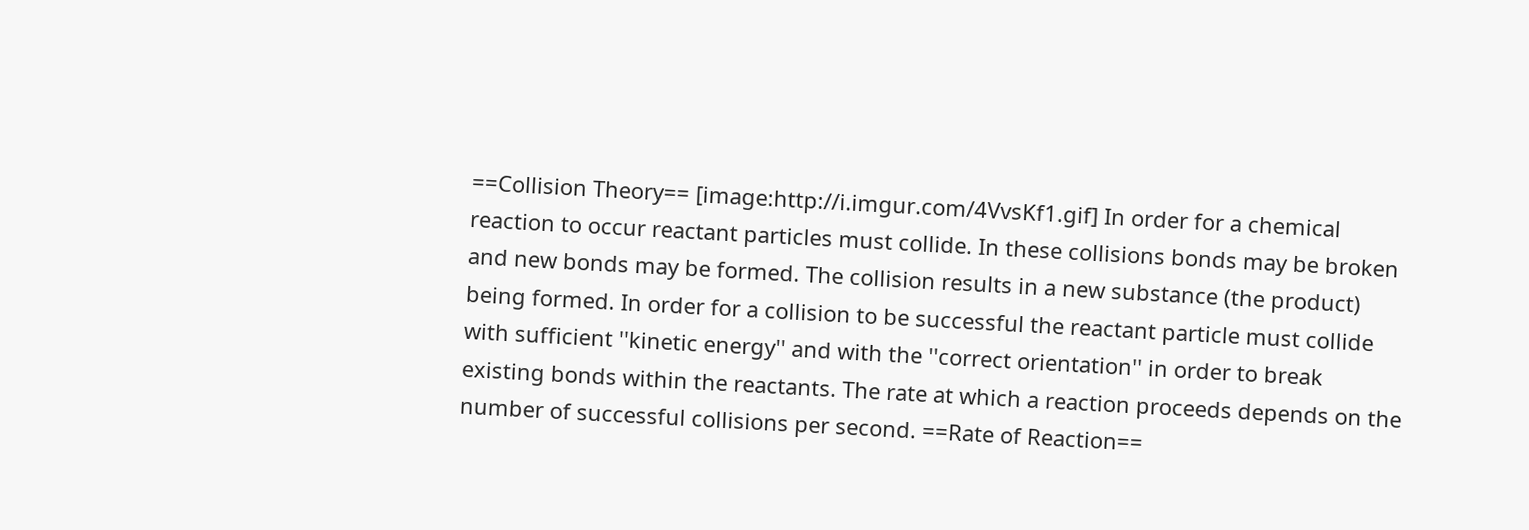==Collision Theory== [image:http://i.imgur.com/4VvsKf1.gif] In order for a chemical reaction to occur reactant particles must collide. In these collisions bonds may be broken and new bonds may be formed. The collision results in a new substance (the product) being formed. In order for a collision to be successful the reactant particle must collide with sufficient ''kinetic energy'' and with the ''correct orientation'' in order to break existing bonds within the reactants. The rate at which a reaction proceeds depends on the number of successful collisions per second. ==Rate of Reaction==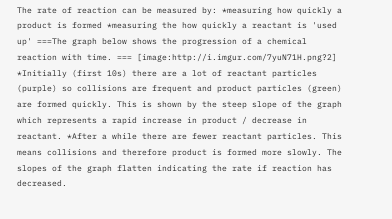The rate of reaction can be measured by: *measuring how quickly a product is formed *measuring the how quickly a reactant is 'used up' ===The graph below shows the progression of a chemical reaction with time. === [image:http://i.imgur.com/7yuN71H.png?2] *Initially (first 10s) there are a lot of reactant particles (purple) so collisions are frequent and product particles (green) are formed quickly. This is shown by the steep slope of the graph which represents a rapid increase in product / decrease in reactant. *After a while there are fewer reactant particles. This means collisions and therefore product is formed more slowly. The slopes of the graph flatten indicating the rate if reaction has decreased.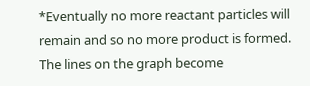*Eventually no more reactant particles will remain and so no more product is formed. The lines on the graph become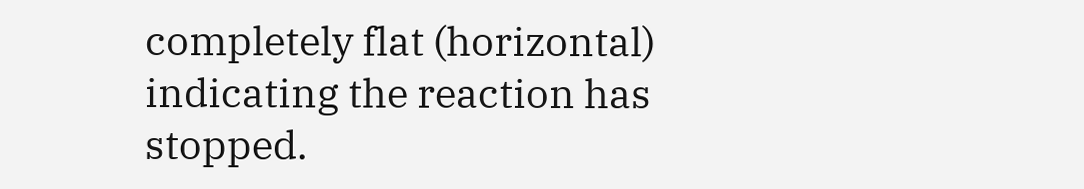completely flat (horizontal) indicating the reaction has stopped.